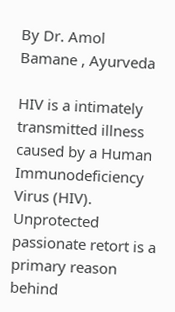By Dr. Amol Bamane , Ayurveda

HIV is a intimately transmitted illness caused by a Human Immunodeficiency Virus (HIV). Unprotected passionate retort is a primary reason behind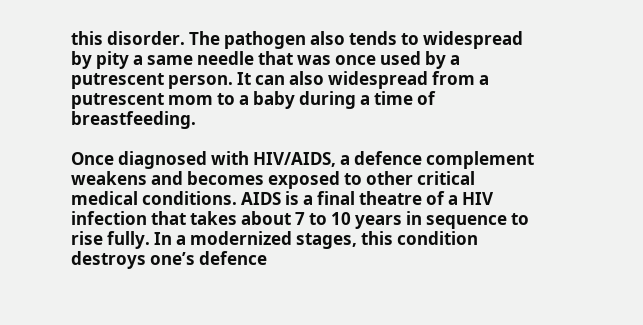this disorder. The pathogen also tends to widespread by pity a same needle that was once used by a putrescent person. It can also widespread from a putrescent mom to a baby during a time of breastfeeding.

Once diagnosed with HIV/AIDS, a defence complement weakens and becomes exposed to other critical medical conditions. AIDS is a final theatre of a HIV infection that takes about 7 to 10 years in sequence to rise fully. In a modernized stages, this condition destroys one’s defence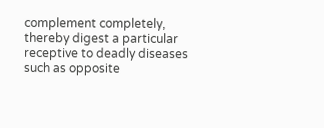complement completely, thereby digest a particular receptive to deadly diseases such as opposite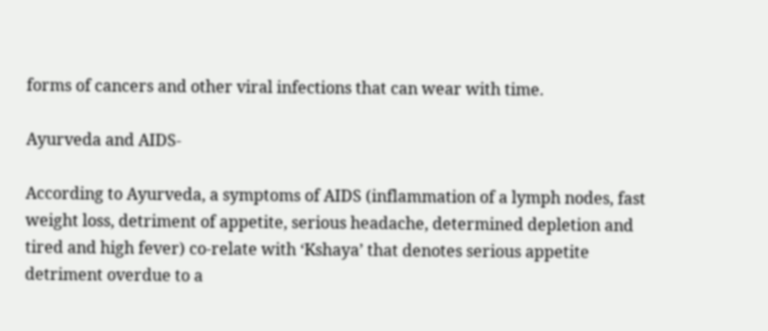forms of cancers and other viral infections that can wear with time.

Ayurveda and AIDS-

According to Ayurveda, a symptoms of AIDS (inflammation of a lymph nodes, fast weight loss, detriment of appetite, serious headache, determined depletion and tired and high fever) co-relate with ‘Kshaya’ that denotes serious appetite detriment overdue to a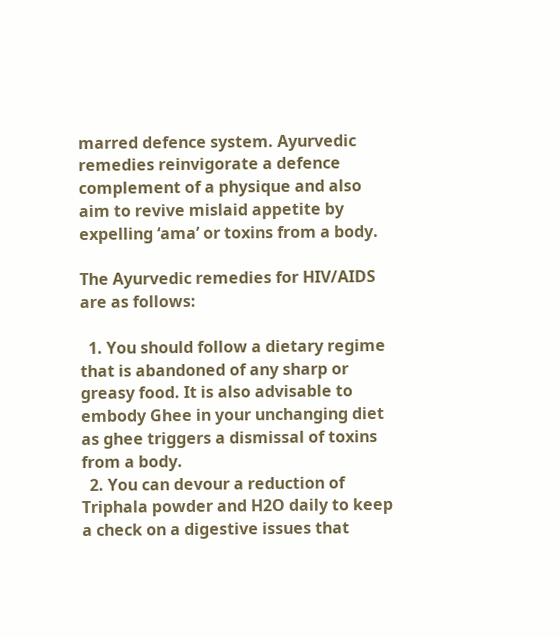marred defence system. Ayurvedic remedies reinvigorate a defence complement of a physique and also aim to revive mislaid appetite by expelling ‘ama’ or toxins from a body.

The Ayurvedic remedies for HIV/AIDS are as follows:

  1. You should follow a dietary regime that is abandoned of any sharp or greasy food. It is also advisable to embody Ghee in your unchanging diet as ghee triggers a dismissal of toxins from a body.
  2. You can devour a reduction of Triphala powder and H2O daily to keep a check on a digestive issues that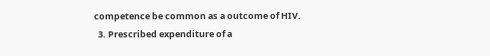competence be common as a outcome of HIV.
  3. Prescribed expenditure of a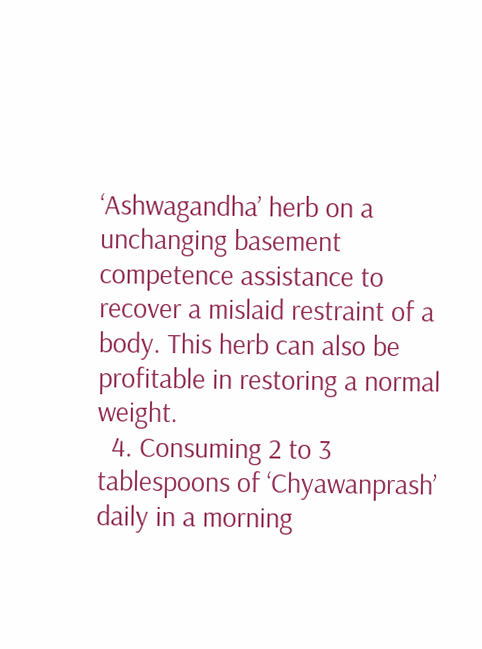‘Ashwagandha’ herb on a unchanging basement competence assistance to recover a mislaid restraint of a body. This herb can also be profitable in restoring a normal weight.
  4. Consuming 2 to 3 tablespoons of ‘Chyawanprash’ daily in a morning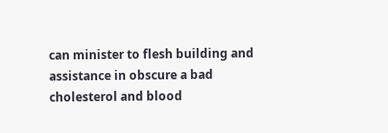can minister to flesh building and assistance in obscure a bad cholesterol and blood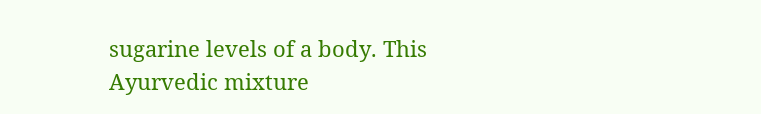sugarine levels of a body. This Ayurvedic mixture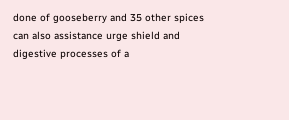done of gooseberry and 35 other spices can also assistance urge shield and digestive processes of a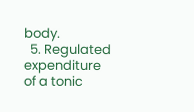body.
  5. Regulated expenditure of a tonic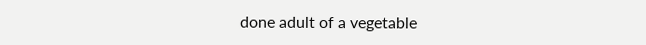done adult of a vegetable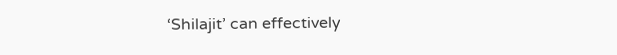‘Shilajit’ can effectively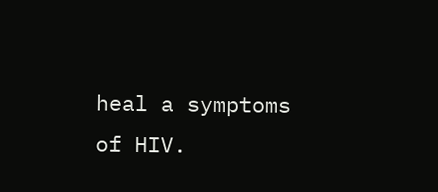heal a symptoms of HIV.